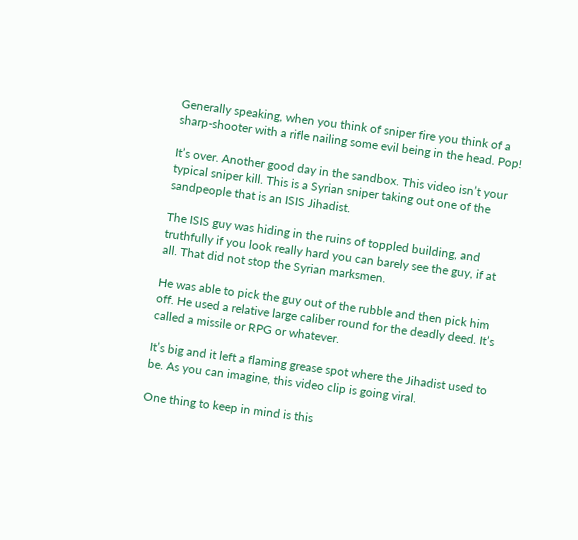Generally speaking, when you think of sniper fire you think of a sharp-shooter with a rifle nailing some evil being in the head. Pop!

It’s over. Another good day in the sandbox. This video isn’t your typical sniper kill. This is a Syrian sniper taking out one of the sandpeople that is an ISIS Jihadist.

The ISIS guy was hiding in the ruins of toppled building, and truthfully if you look really hard you can barely see the guy, if at all. That did not stop the Syrian marksmen.

He was able to pick the guy out of the rubble and then pick him off. He used a relative large caliber round for the deadly deed. It’s called a missile or RPG or whatever.

It’s big and it left a flaming grease spot where the Jihadist used to be. As you can imagine, this video clip is going viral.

One thing to keep in mind is this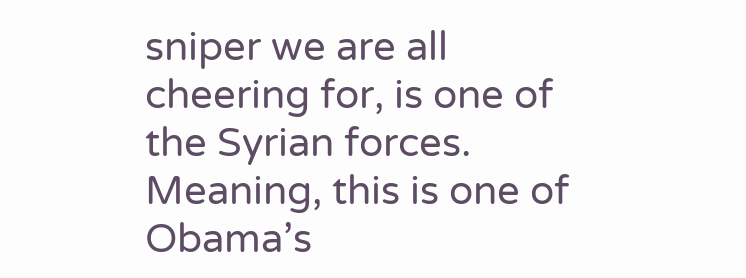sniper we are all cheering for, is one of the Syrian forces. Meaning, this is one of Obama’s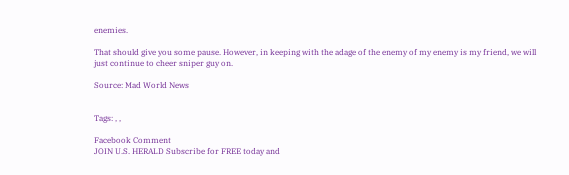enemies.

That should give you some pause. However, in keeping with the adage of the enemy of my enemy is my friend, we will just continue to cheer sniper guy on.

Source: Mad World News


Tags: , ,

Facebook Comment
JOIN U.S. HERALD Subscribe for FREE today and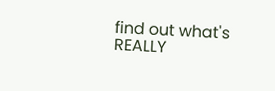find out what's REALLY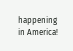happening in America!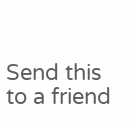Send this to a friend